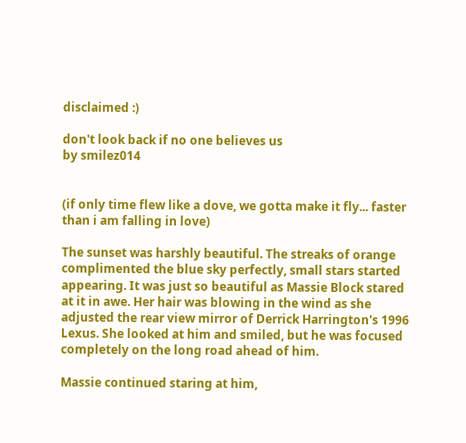disclaimed :)

don't look back if no one believes us
by smilez014


(if only time flew like a dove, we gotta make it fly... faster than i am falling in love)

The sunset was harshly beautiful. The streaks of orange complimented the blue sky perfectly, small stars started appearing. It was just so beautiful as Massie Block stared at it in awe. Her hair was blowing in the wind as she adjusted the rear view mirror of Derrick Harrington's 1996 Lexus. She looked at him and smiled, but he was focused completely on the long road ahead of him.

Massie continued staring at him,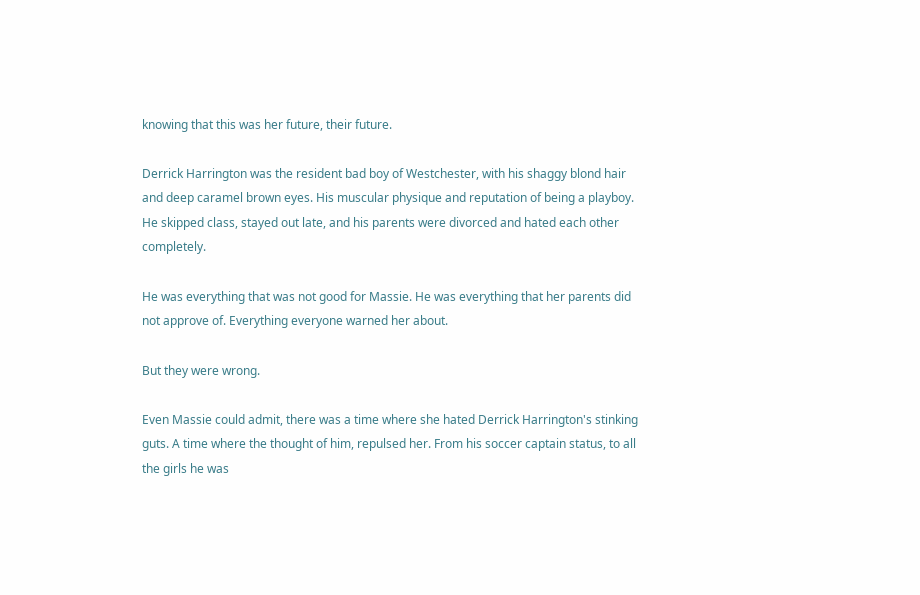knowing that this was her future, their future.

Derrick Harrington was the resident bad boy of Westchester, with his shaggy blond hair and deep caramel brown eyes. His muscular physique and reputation of being a playboy. He skipped class, stayed out late, and his parents were divorced and hated each other completely.

He was everything that was not good for Massie. He was everything that her parents did not approve of. Everything everyone warned her about.

But they were wrong.

Even Massie could admit, there was a time where she hated Derrick Harrington's stinking guts. A time where the thought of him, repulsed her. From his soccer captain status, to all the girls he was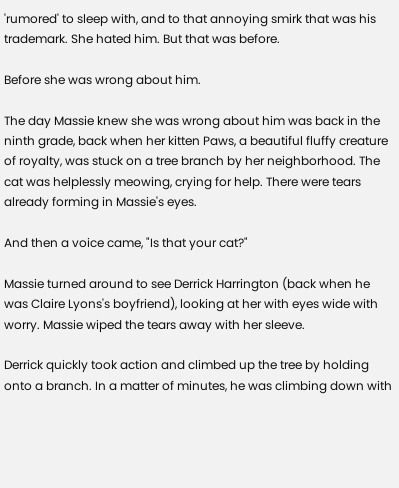'rumored' to sleep with, and to that annoying smirk that was his trademark. She hated him. But that was before.

Before she was wrong about him.

The day Massie knew she was wrong about him was back in the ninth grade, back when her kitten Paws, a beautiful fluffy creature of royalty, was stuck on a tree branch by her neighborhood. The cat was helplessly meowing, crying for help. There were tears already forming in Massie's eyes.

And then a voice came, "Is that your cat?"

Massie turned around to see Derrick Harrington (back when he was Claire Lyons's boyfriend), looking at her with eyes wide with worry. Massie wiped the tears away with her sleeve.

Derrick quickly took action and climbed up the tree by holding onto a branch. In a matter of minutes, he was climbing down with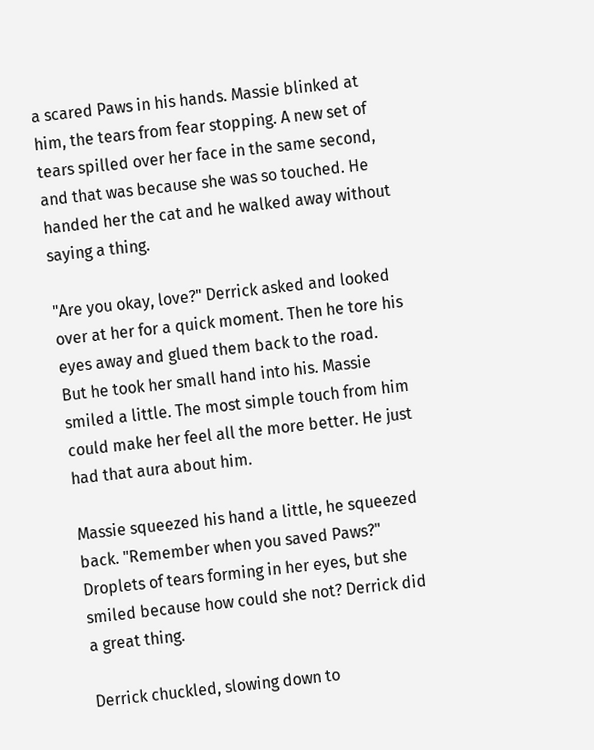a scared Paws in his hands. Massie blinked at him, the tears from fear stopping. A new set of tears spilled over her face in the same second, and that was because she was so touched. He handed her the cat and he walked away without saying a thing.

"Are you okay, love?" Derrick asked and looked over at her for a quick moment. Then he tore his eyes away and glued them back to the road. But he took her small hand into his. Massie smiled a little. The most simple touch from him could make her feel all the more better. He just had that aura about him.

Massie squeezed his hand a little, he squeezed back. "Remember when you saved Paws?" Droplets of tears forming in her eyes, but she smiled because how could she not? Derrick did a great thing.

Derrick chuckled, slowing down to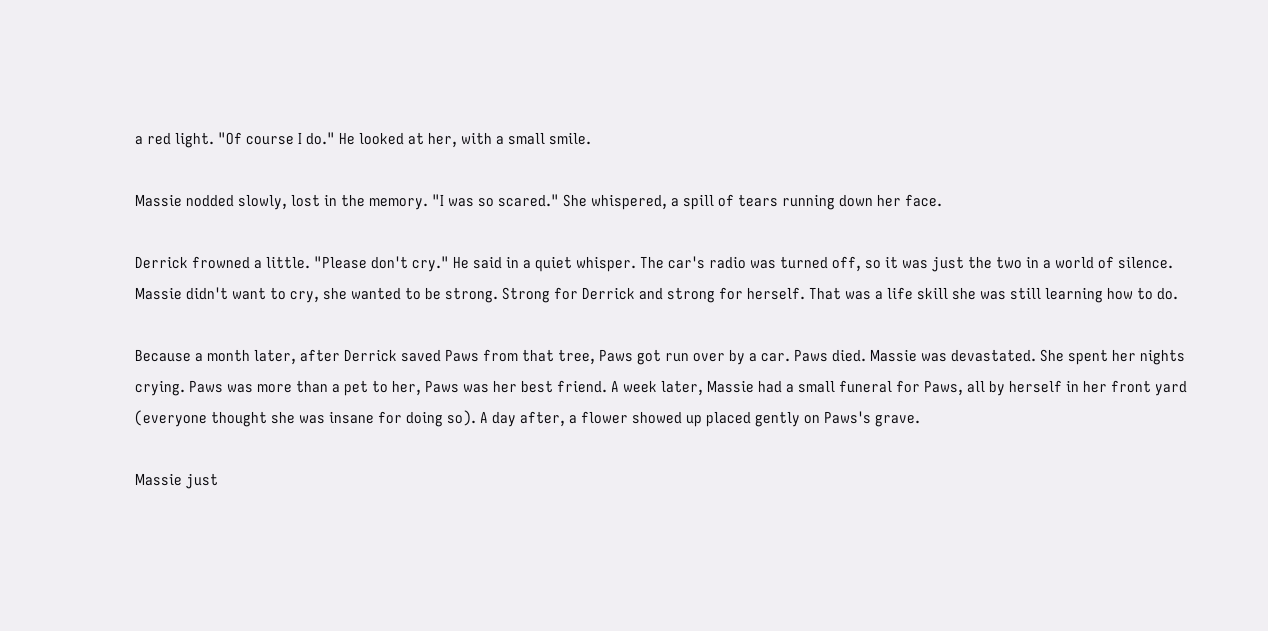a red light. "Of course I do." He looked at her, with a small smile.

Massie nodded slowly, lost in the memory. "I was so scared." She whispered, a spill of tears running down her face.

Derrick frowned a little. "Please don't cry." He said in a quiet whisper. The car's radio was turned off, so it was just the two in a world of silence. Massie didn't want to cry, she wanted to be strong. Strong for Derrick and strong for herself. That was a life skill she was still learning how to do.

Because a month later, after Derrick saved Paws from that tree, Paws got run over by a car. Paws died. Massie was devastated. She spent her nights crying. Paws was more than a pet to her, Paws was her best friend. A week later, Massie had a small funeral for Paws, all by herself in her front yard (everyone thought she was insane for doing so). A day after, a flower showed up placed gently on Paws's grave.

Massie just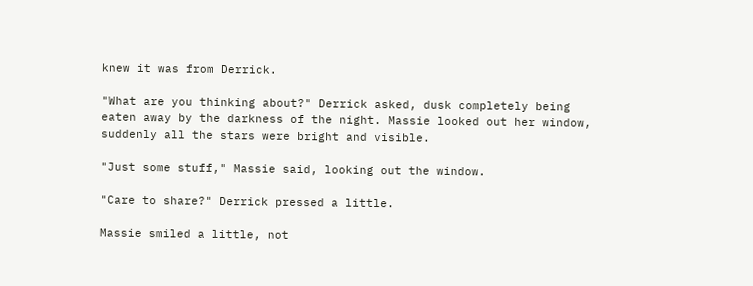knew it was from Derrick.

"What are you thinking about?" Derrick asked, dusk completely being eaten away by the darkness of the night. Massie looked out her window, suddenly all the stars were bright and visible.

"Just some stuff," Massie said, looking out the window.

"Care to share?" Derrick pressed a little.

Massie smiled a little, not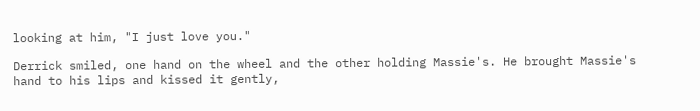looking at him, "I just love you."

Derrick smiled, one hand on the wheel and the other holding Massie's. He brought Massie's hand to his lips and kissed it gently,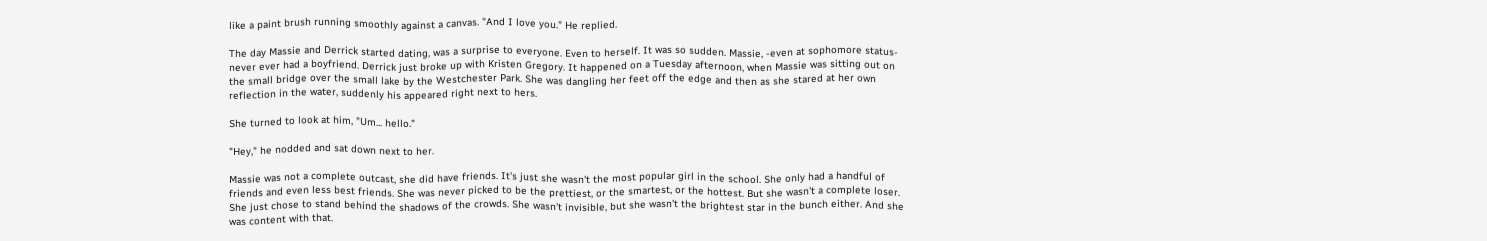like a paint brush running smoothly against a canvas. "And I love you." He replied.

The day Massie and Derrick started dating, was a surprise to everyone. Even to herself. It was so sudden. Massie, -even at sophomore status- never ever had a boyfriend. Derrick just broke up with Kristen Gregory. It happened on a Tuesday afternoon, when Massie was sitting out on the small bridge over the small lake by the Westchester Park. She was dangling her feet off the edge and then as she stared at her own reflection in the water, suddenly his appeared right next to hers.

She turned to look at him, "Um... hello."

"Hey," he nodded and sat down next to her.

Massie was not a complete outcast, she did have friends. It's just she wasn't the most popular girl in the school. She only had a handful of friends and even less best friends. She was never picked to be the prettiest, or the smartest, or the hottest. But she wasn't a complete loser. She just chose to stand behind the shadows of the crowds. She wasn't invisible, but she wasn't the brightest star in the bunch either. And she was content with that.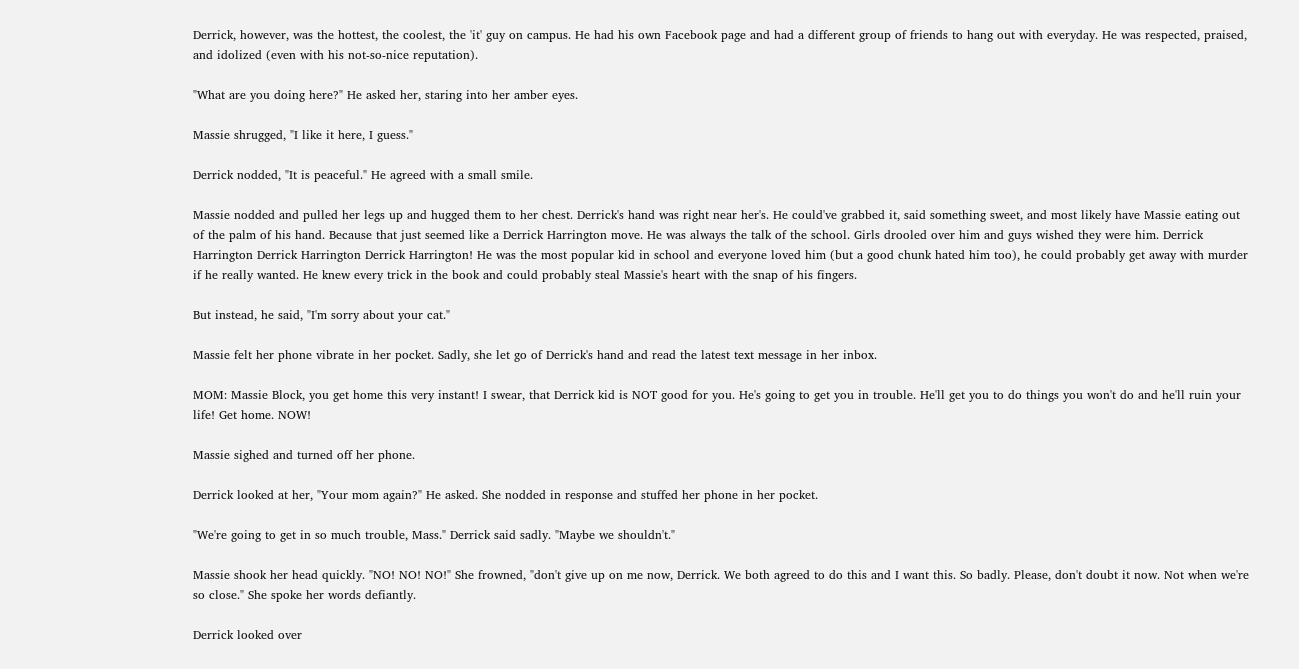Derrick, however, was the hottest, the coolest, the 'it' guy on campus. He had his own Facebook page and had a different group of friends to hang out with everyday. He was respected, praised, and idolized (even with his not-so-nice reputation).

"What are you doing here?" He asked her, staring into her amber eyes.

Massie shrugged, "I like it here, I guess."

Derrick nodded, "It is peaceful." He agreed with a small smile.

Massie nodded and pulled her legs up and hugged them to her chest. Derrick's hand was right near her's. He could've grabbed it, said something sweet, and most likely have Massie eating out of the palm of his hand. Because that just seemed like a Derrick Harrington move. He was always the talk of the school. Girls drooled over him and guys wished they were him. Derrick Harrington Derrick Harrington Derrick Harrington! He was the most popular kid in school and everyone loved him (but a good chunk hated him too), he could probably get away with murder if he really wanted. He knew every trick in the book and could probably steal Massie's heart with the snap of his fingers.

But instead, he said, "I'm sorry about your cat."

Massie felt her phone vibrate in her pocket. Sadly, she let go of Derrick's hand and read the latest text message in her inbox.

MOM: Massie Block, you get home this very instant! I swear, that Derrick kid is NOT good for you. He's going to get you in trouble. He'll get you to do things you won't do and he'll ruin your life! Get home. NOW!

Massie sighed and turned off her phone.

Derrick looked at her, "Your mom again?" He asked. She nodded in response and stuffed her phone in her pocket.

"We're going to get in so much trouble, Mass." Derrick said sadly. "Maybe we shouldn't."

Massie shook her head quickly. "NO! NO! NO!" She frowned, "don't give up on me now, Derrick. We both agreed to do this and I want this. So badly. Please, don't doubt it now. Not when we're so close." She spoke her words defiantly.

Derrick looked over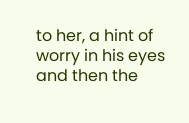to her, a hint of worry in his eyes and then the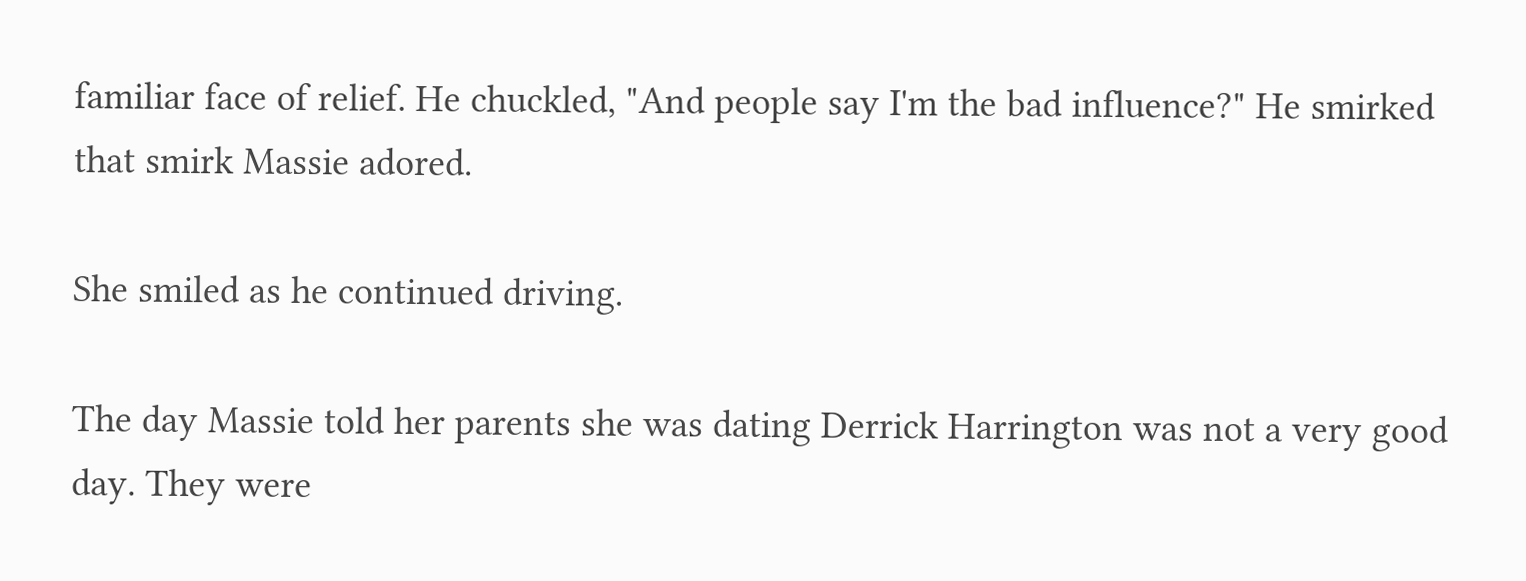familiar face of relief. He chuckled, "And people say I'm the bad influence?" He smirked that smirk Massie adored.

She smiled as he continued driving.

The day Massie told her parents she was dating Derrick Harrington was not a very good day. They were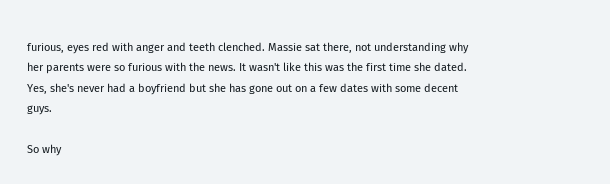furious, eyes red with anger and teeth clenched. Massie sat there, not understanding why her parents were so furious with the news. It wasn't like this was the first time she dated. Yes, she's never had a boyfriend but she has gone out on a few dates with some decent guys.

So why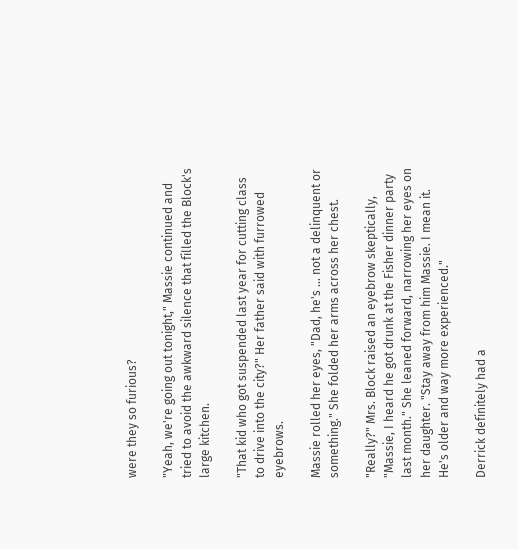were they so furious?

"Yeah, we're going out tonight," Massie continued and tried to avoid the awkward silence that filled the Block's large kitchen.

"That kid who got suspended last year for cutting class to drive into the city?" Her father said with furrowed eyebrows.

Massie rolled her eyes, "Dad, he's ... not a delinquent or something." She folded her arms across her chest.

"Really?" Mrs. Block raised an eyebrow skeptically, "Massie, I heard he got drunk at the Fisher dinner party last month." She leaned forward, narrowing her eyes on her daughter. "Stay away from him Massie. I mean it. He's older and way more experienced."

Derrick definitely had a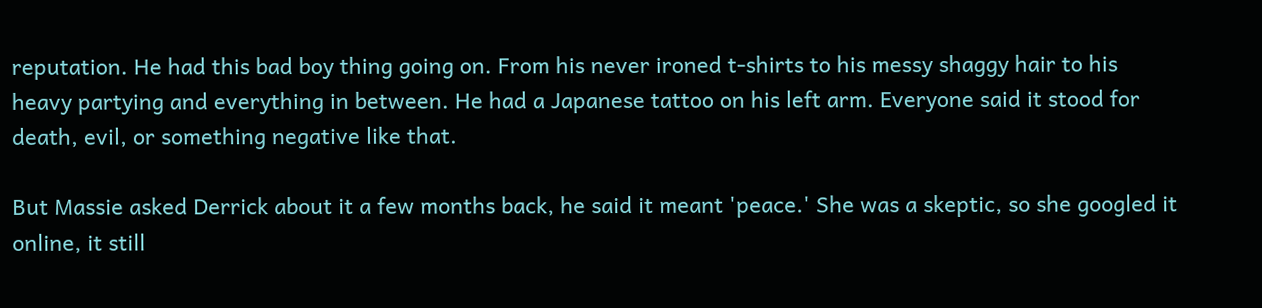reputation. He had this bad boy thing going on. From his never ironed t-shirts to his messy shaggy hair to his heavy partying and everything in between. He had a Japanese tattoo on his left arm. Everyone said it stood for death, evil, or something negative like that.

But Massie asked Derrick about it a few months back, he said it meant 'peace.' She was a skeptic, so she googled it online, it still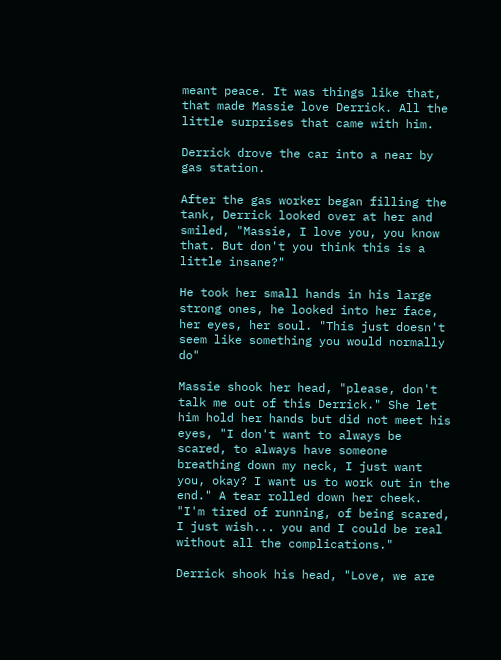meant peace. It was things like that, that made Massie love Derrick. All the little surprises that came with him.

Derrick drove the car into a near by gas station.

After the gas worker began filling the tank, Derrick looked over at her and smiled, "Massie, I love you, you know that. But don't you think this is a little insane?"

He took her small hands in his large strong ones, he looked into her face, her eyes, her soul. "This just doesn't seem like something you would normally do"

Massie shook her head, "please, don't talk me out of this Derrick." She let him hold her hands but did not meet his eyes, "I don't want to always be scared, to always have someone breathing down my neck, I just want you, okay? I want us to work out in the end." A tear rolled down her cheek. "I'm tired of running, of being scared, I just wish... you and I could be real without all the complications."

Derrick shook his head, "Love, we are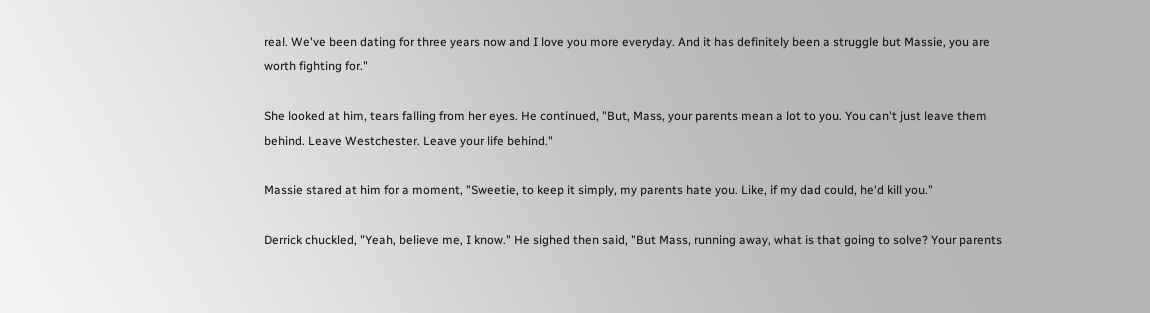real. We've been dating for three years now and I love you more everyday. And it has definitely been a struggle but Massie, you are worth fighting for."

She looked at him, tears falling from her eyes. He continued, "But, Mass, your parents mean a lot to you. You can't just leave them behind. Leave Westchester. Leave your life behind."

Massie stared at him for a moment, "Sweetie, to keep it simply, my parents hate you. Like, if my dad could, he'd kill you."

Derrick chuckled, "Yeah, believe me, I know." He sighed then said, "But Mass, running away, what is that going to solve? Your parents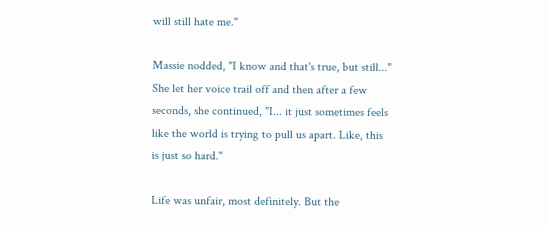will still hate me."

Massie nodded, "I know and that's true, but still..." She let her voice trail off and then after a few seconds, she continued, "I... it just sometimes feels like the world is trying to pull us apart. Like, this is just so hard."

Life was unfair, most definitely. But the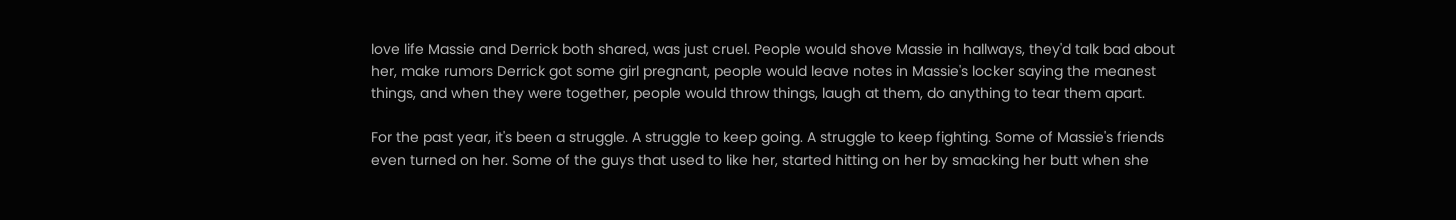love life Massie and Derrick both shared, was just cruel. People would shove Massie in hallways, they'd talk bad about her, make rumors Derrick got some girl pregnant, people would leave notes in Massie's locker saying the meanest things, and when they were together, people would throw things, laugh at them, do anything to tear them apart.

For the past year, it's been a struggle. A struggle to keep going. A struggle to keep fighting. Some of Massie's friends even turned on her. Some of the guys that used to like her, started hitting on her by smacking her butt when she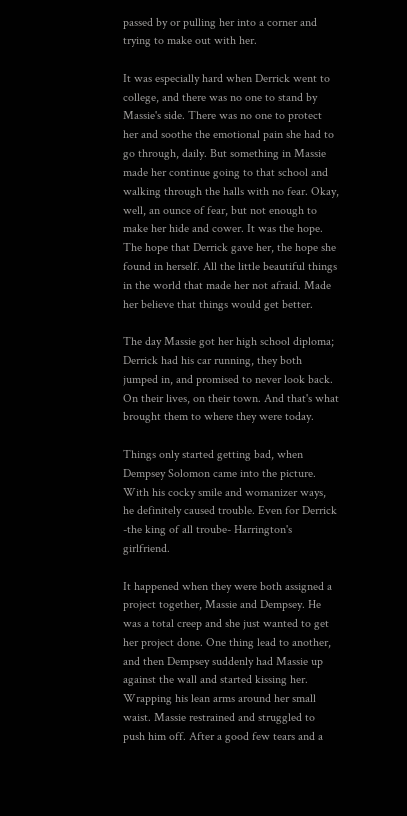passed by or pulling her into a corner and trying to make out with her.

It was especially hard when Derrick went to college, and there was no one to stand by Massie's side. There was no one to protect her and soothe the emotional pain she had to go through, daily. But something in Massie made her continue going to that school and walking through the halls with no fear. Okay, well, an ounce of fear, but not enough to make her hide and cower. It was the hope. The hope that Derrick gave her, the hope she found in herself. All the little beautiful things in the world that made her not afraid. Made her believe that things would get better.

The day Massie got her high school diploma; Derrick had his car running, they both jumped in, and promised to never look back. On their lives, on their town. And that's what brought them to where they were today.

Things only started getting bad, when Dempsey Solomon came into the picture. With his cocky smile and womanizer ways, he definitely caused trouble. Even for Derrick -the king of all troube- Harrington's girlfriend.

It happened when they were both assigned a project together, Massie and Dempsey. He was a total creep and she just wanted to get her project done. One thing lead to another, and then Dempsey suddenly had Massie up against the wall and started kissing her. Wrapping his lean arms around her small waist. Massie restrained and struggled to push him off. After a good few tears and a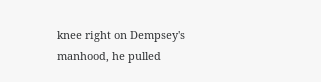knee right on Dempsey's manhood, he pulled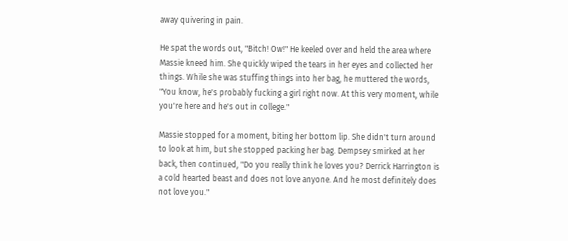away quivering in pain.

He spat the words out, "Bitch! Ow!" He keeled over and held the area where Massie kneed him. She quickly wiped the tears in her eyes and collected her things. While she was stuffing things into her bag, he muttered the words, "You know, he's probably fucking a girl right now. At this very moment, while you're here and he's out in college."

Massie stopped for a moment, biting her bottom lip. She didn't turn around to look at him, but she stopped packing her bag. Dempsey smirked at her back, then continued, "Do you really think he loves you? Derrick Harrington is a cold hearted beast and does not love anyone. And he most definitely does not love you."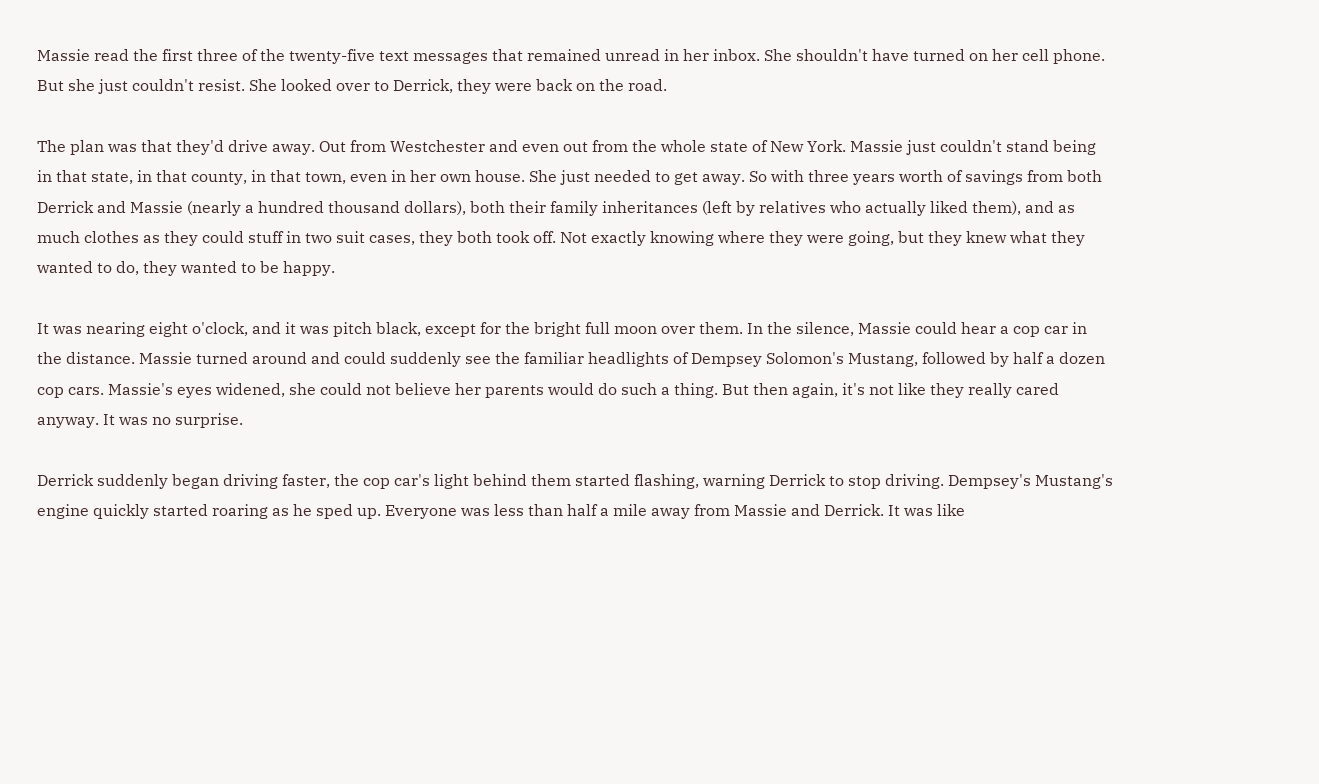Massie read the first three of the twenty-five text messages that remained unread in her inbox. She shouldn't have turned on her cell phone. But she just couldn't resist. She looked over to Derrick, they were back on the road.

The plan was that they'd drive away. Out from Westchester and even out from the whole state of New York. Massie just couldn't stand being in that state, in that county, in that town, even in her own house. She just needed to get away. So with three years worth of savings from both Derrick and Massie (nearly a hundred thousand dollars), both their family inheritances (left by relatives who actually liked them), and as much clothes as they could stuff in two suit cases, they both took off. Not exactly knowing where they were going, but they knew what they wanted to do, they wanted to be happy.

It was nearing eight o'clock, and it was pitch black, except for the bright full moon over them. In the silence, Massie could hear a cop car in the distance. Massie turned around and could suddenly see the familiar headlights of Dempsey Solomon's Mustang, followed by half a dozen cop cars. Massie's eyes widened, she could not believe her parents would do such a thing. But then again, it's not like they really cared anyway. It was no surprise.

Derrick suddenly began driving faster, the cop car's light behind them started flashing, warning Derrick to stop driving. Dempsey's Mustang's engine quickly started roaring as he sped up. Everyone was less than half a mile away from Massie and Derrick. It was like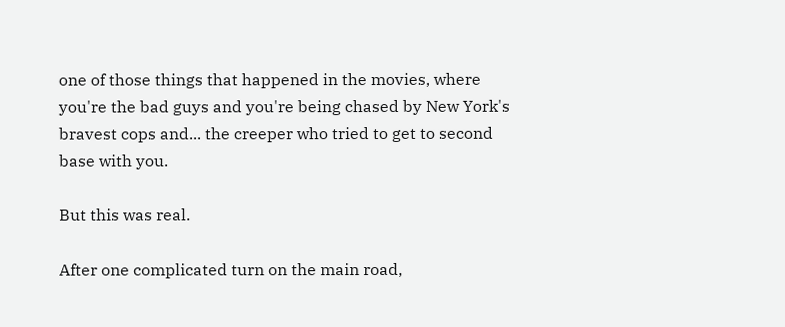one of those things that happened in the movies, where you're the bad guys and you're being chased by New York's bravest cops and... the creeper who tried to get to second base with you.

But this was real.

After one complicated turn on the main road,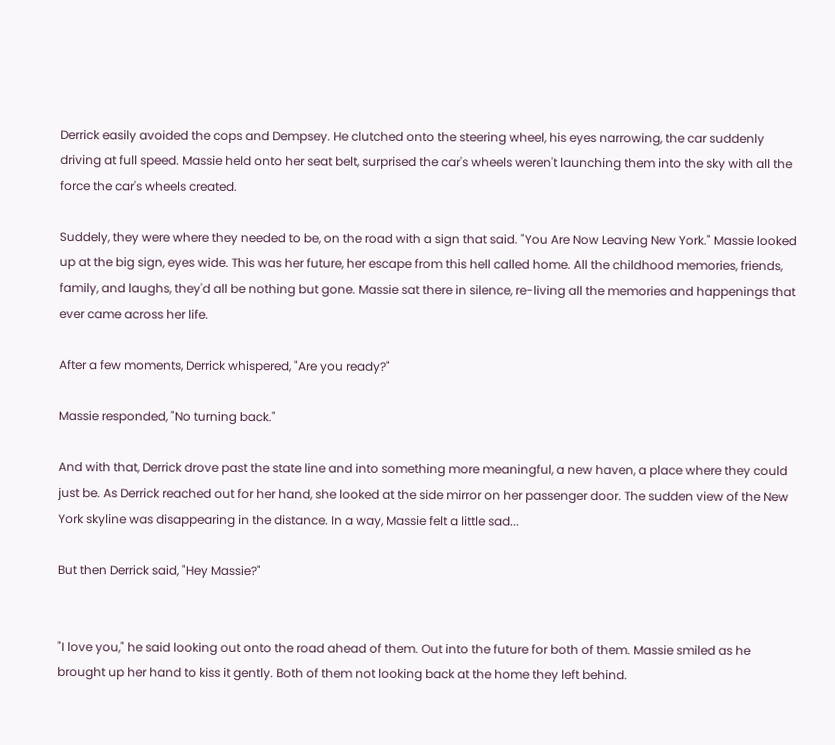Derrick easily avoided the cops and Dempsey. He clutched onto the steering wheel, his eyes narrowing, the car suddenly driving at full speed. Massie held onto her seat belt, surprised the car's wheels weren't launching them into the sky with all the force the car's wheels created.

Suddely, they were where they needed to be, on the road with a sign that said. "You Are Now Leaving New York." Massie looked up at the big sign, eyes wide. This was her future, her escape from this hell called home. All the childhood memories, friends, family, and laughs, they'd all be nothing but gone. Massie sat there in silence, re-living all the memories and happenings that ever came across her life.

After a few moments, Derrick whispered, "Are you ready?"

Massie responded, "No turning back."

And with that, Derrick drove past the state line and into something more meaningful, a new haven, a place where they could just be. As Derrick reached out for her hand, she looked at the side mirror on her passenger door. The sudden view of the New York skyline was disappearing in the distance. In a way, Massie felt a little sad...

But then Derrick said, "Hey Massie?"


"I love you," he said looking out onto the road ahead of them. Out into the future for both of them. Massie smiled as he brought up her hand to kiss it gently. Both of them not looking back at the home they left behind.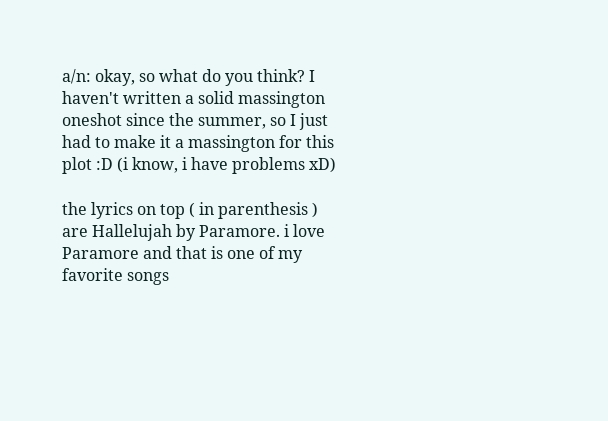a/n: okay, so what do you think? I haven't written a solid massington oneshot since the summer, so I just had to make it a massington for this plot :D (i know, i have problems xD)

the lyrics on top ( in parenthesis ) are Hallelujah by Paramore. i love Paramore and that is one of my favorite songs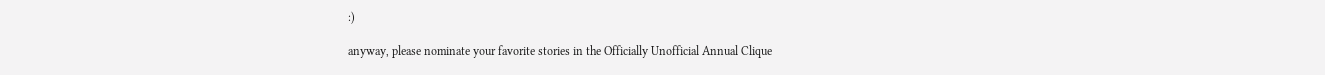:)

anyway, please nominate your favorite stories in the Officially Unofficial Annual Clique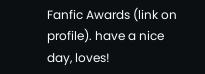Fanfic Awards (link on profile). have a nice day, loves!